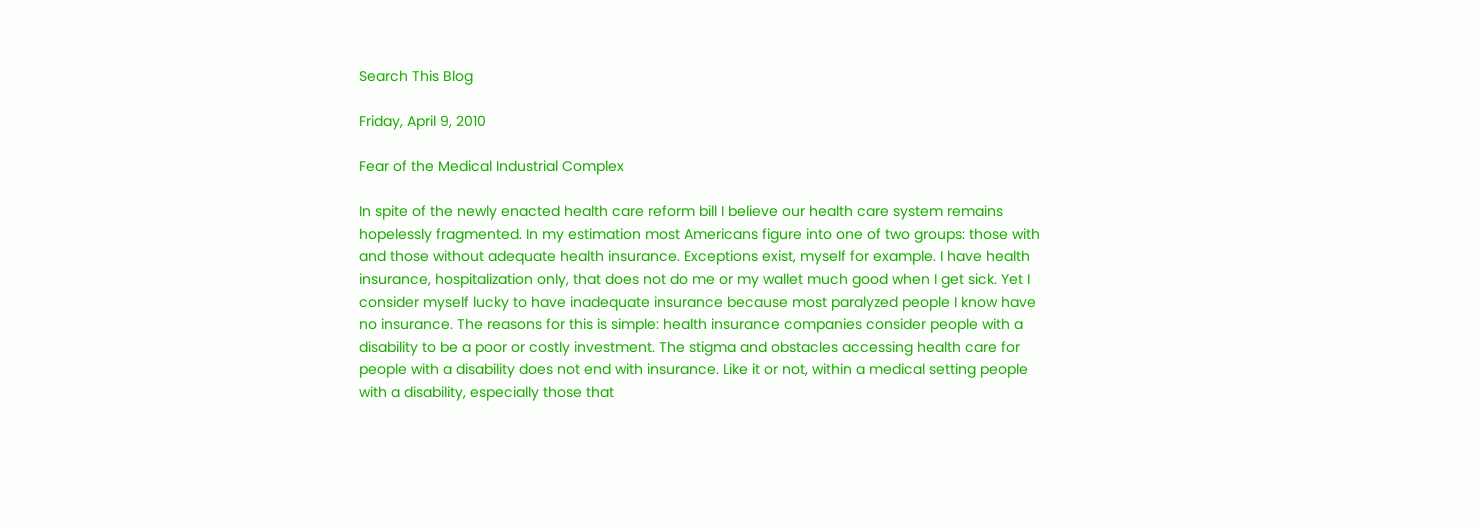Search This Blog

Friday, April 9, 2010

Fear of the Medical Industrial Complex

In spite of the newly enacted health care reform bill I believe our health care system remains hopelessly fragmented. In my estimation most Americans figure into one of two groups: those with and those without adequate health insurance. Exceptions exist, myself for example. I have health insurance, hospitalization only, that does not do me or my wallet much good when I get sick. Yet I consider myself lucky to have inadequate insurance because most paralyzed people I know have no insurance. The reasons for this is simple: health insurance companies consider people with a disability to be a poor or costly investment. The stigma and obstacles accessing health care for people with a disability does not end with insurance. Like it or not, within a medical setting people with a disability, especially those that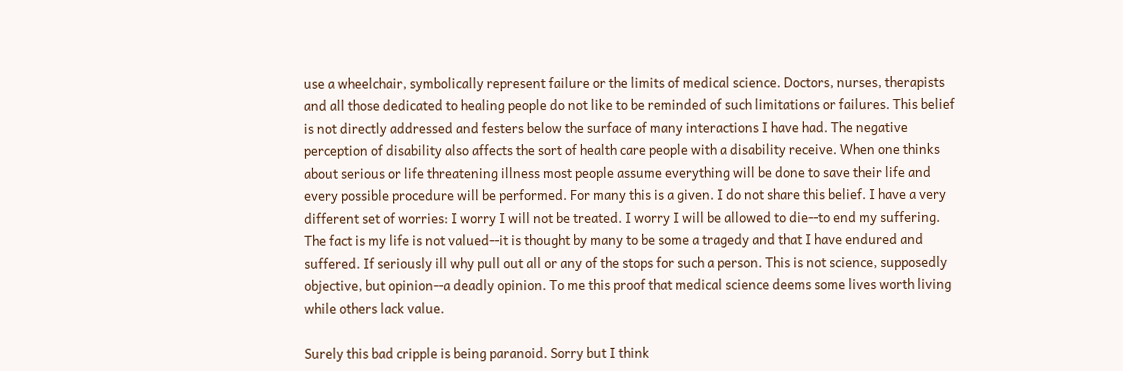use a wheelchair, symbolically represent failure or the limits of medical science. Doctors, nurses, therapists and all those dedicated to healing people do not like to be reminded of such limitations or failures. This belief is not directly addressed and festers below the surface of many interactions I have had. The negative perception of disability also affects the sort of health care people with a disability receive. When one thinks about serious or life threatening illness most people assume everything will be done to save their life and every possible procedure will be performed. For many this is a given. I do not share this belief. I have a very different set of worries: I worry I will not be treated. I worry I will be allowed to die--to end my suffering. The fact is my life is not valued--it is thought by many to be some a tragedy and that I have endured and suffered. If seriously ill why pull out all or any of the stops for such a person. This is not science, supposedly objective, but opinion--a deadly opinion. To me this proof that medical science deems some lives worth living while others lack value.

Surely this bad cripple is being paranoid. Sorry but I think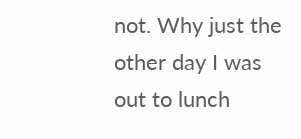not. Why just the other day I was out to lunch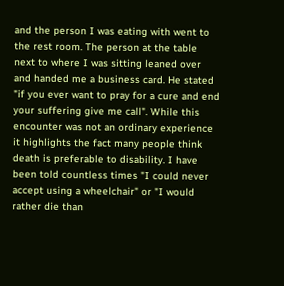and the person I was eating with went to the rest room. The person at the table next to where I was sitting leaned over and handed me a business card. He stated "if you ever want to pray for a cure and end your suffering give me call". While this encounter was not an ordinary experience it highlights the fact many people think death is preferable to disability. I have been told countless times "I could never accept using a wheelchair" or "I would rather die than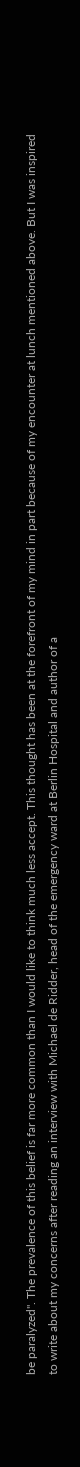be paralyzed". The prevalence of this belief is far more common than I would like to think much less accept. This thought has been at the forefront of my mind in part because of my encounter at lunch mentioned above. But I was inspired to write about my concerns after reading an interview with Michael de Ridder, head of the emergency ward at Berlin Hospital and author of a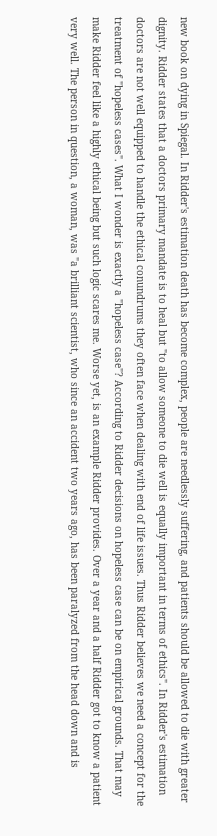new book on dying in Spiegal. In Ridder's estimation death has become complex, people are needlessly suffering, and patients should be allowed to die with greater dignity. Ridder states that a doctors primary mandate is to heal but "to allow someone to die well is equally important in terms of ethics". In Ridder's estimation doctors are not well equipped to handle the ethical conundrums they often face when dealing with end of life issues. Thus Ridder believes we need a concept for the treatment of "hopeless cases". What I wonder is exactly a "hopeless case"? According to Ridder decisions on hopeless case can be on empirical grounds. That may make Ridder feel like a highly ethical being but such logic scares me. Worse yet, is an example Ridder provides. Over a year and a half Ridder got to know a patient very well. The person in question, a woman, was "a brilliant scientist, who since an accident two years ago, has been paralyzed from the head down and is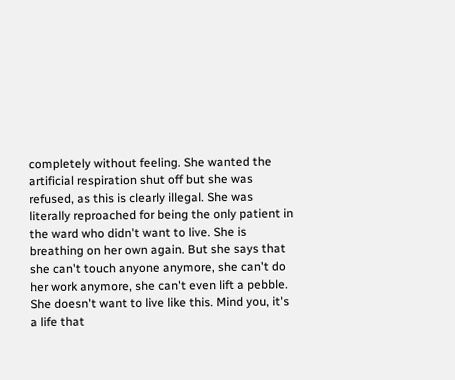completely without feeling. She wanted the artificial respiration shut off but she was refused, as this is clearly illegal. She was literally reproached for being the only patient in the ward who didn't want to live. She is breathing on her own again. But she says that she can't touch anyone anymore, she can't do her work anymore, she can't even lift a pebble. She doesn't want to live like this. Mind you, it's a life that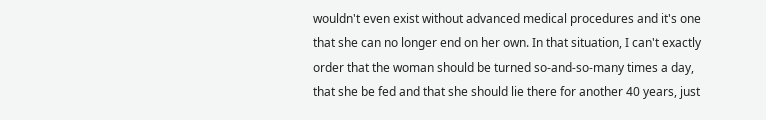wouldn't even exist without advanced medical procedures and it's one that she can no longer end on her own. In that situation, I can't exactly order that the woman should be turned so-and-so-many times a day, that she be fed and that she should lie there for another 40 years, just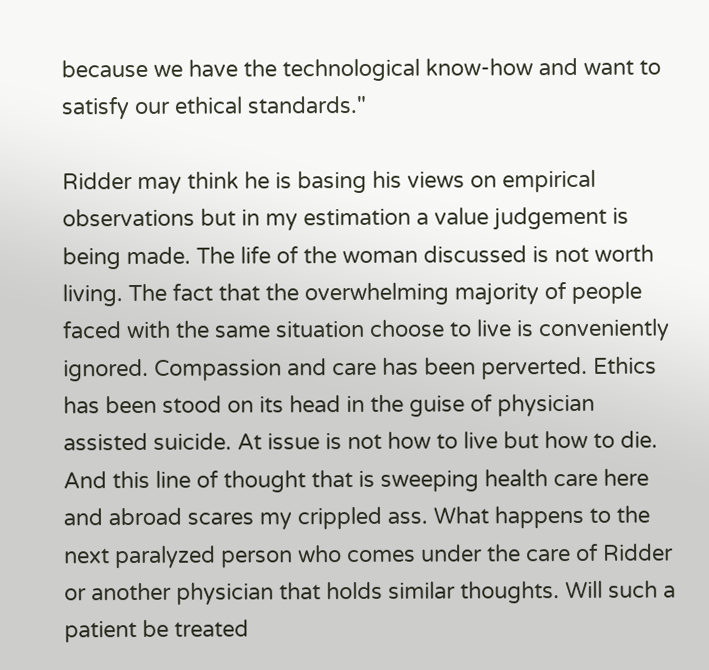because we have the technological know-how and want to satisfy our ethical standards."

Ridder may think he is basing his views on empirical observations but in my estimation a value judgement is being made. The life of the woman discussed is not worth living. The fact that the overwhelming majority of people faced with the same situation choose to live is conveniently ignored. Compassion and care has been perverted. Ethics has been stood on its head in the guise of physician assisted suicide. At issue is not how to live but how to die. And this line of thought that is sweeping health care here and abroad scares my crippled ass. What happens to the next paralyzed person who comes under the care of Ridder or another physician that holds similar thoughts. Will such a patient be treated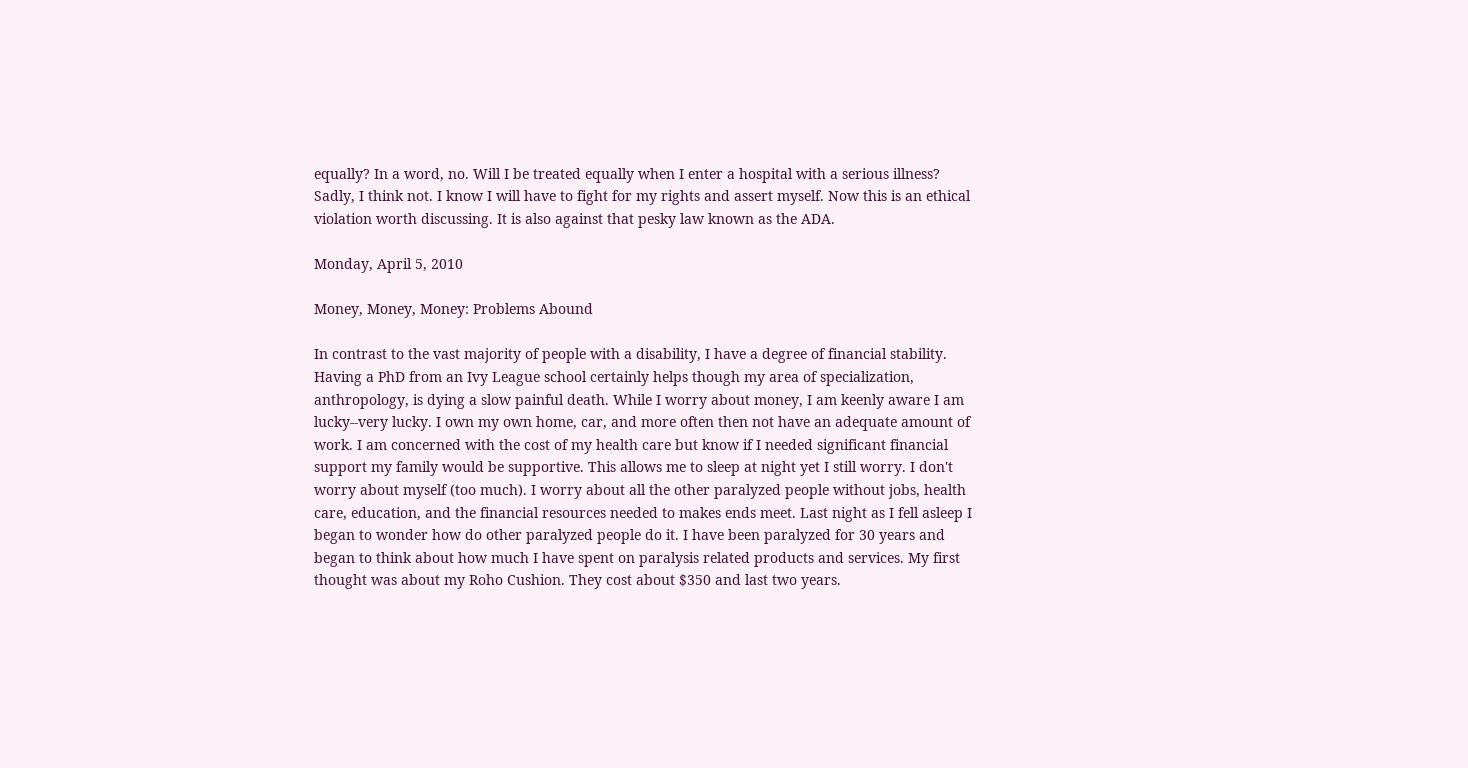equally? In a word, no. Will I be treated equally when I enter a hospital with a serious illness? Sadly, I think not. I know I will have to fight for my rights and assert myself. Now this is an ethical violation worth discussing. It is also against that pesky law known as the ADA.

Monday, April 5, 2010

Money, Money, Money: Problems Abound

In contrast to the vast majority of people with a disability, I have a degree of financial stability. Having a PhD from an Ivy League school certainly helps though my area of specialization, anthropology, is dying a slow painful death. While I worry about money, I am keenly aware I am lucky--very lucky. I own my own home, car, and more often then not have an adequate amount of work. I am concerned with the cost of my health care but know if I needed significant financial support my family would be supportive. This allows me to sleep at night yet I still worry. I don't worry about myself (too much). I worry about all the other paralyzed people without jobs, health care, education, and the financial resources needed to makes ends meet. Last night as I fell asleep I began to wonder how do other paralyzed people do it. I have been paralyzed for 30 years and began to think about how much I have spent on paralysis related products and services. My first thought was about my Roho Cushion. They cost about $350 and last two years.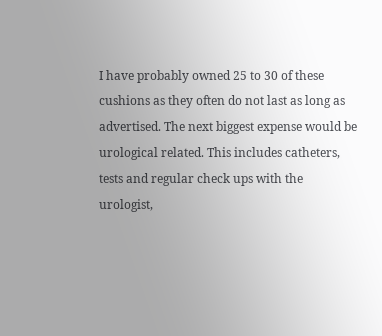I have probably owned 25 to 30 of these cushions as they often do not last as long as advertised. The next biggest expense would be urological related. This includes catheters, tests and regular check ups with the urologist,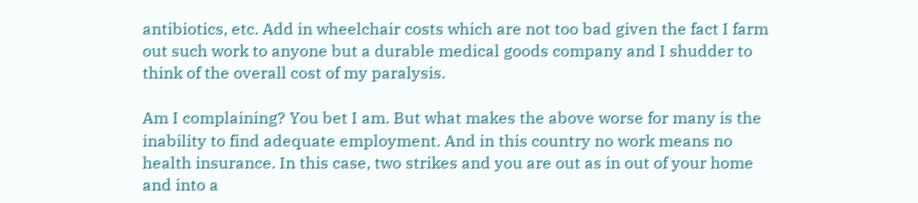antibiotics, etc. Add in wheelchair costs which are not too bad given the fact I farm out such work to anyone but a durable medical goods company and I shudder to think of the overall cost of my paralysis.

Am I complaining? You bet I am. But what makes the above worse for many is the inability to find adequate employment. And in this country no work means no health insurance. In this case, two strikes and you are out as in out of your home and into a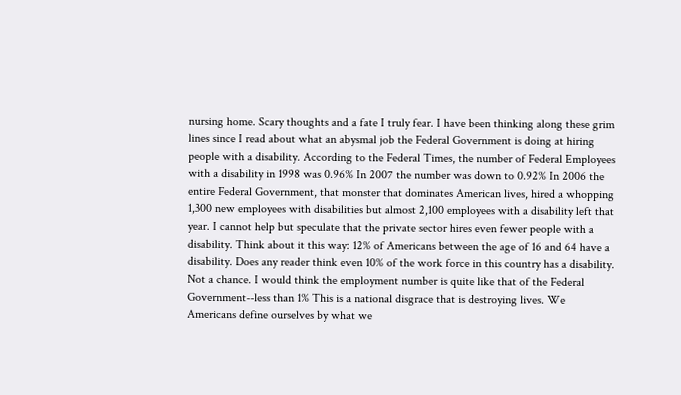nursing home. Scary thoughts and a fate I truly fear. I have been thinking along these grim lines since I read about what an abysmal job the Federal Government is doing at hiring people with a disability. According to the Federal Times, the number of Federal Employees with a disability in 1998 was 0.96% In 2007 the number was down to 0.92% In 2006 the entire Federal Government, that monster that dominates American lives, hired a whopping 1,300 new employees with disabilities but almost 2,100 employees with a disability left that year. I cannot help but speculate that the private sector hires even fewer people with a disability. Think about it this way: 12% of Americans between the age of 16 and 64 have a disability. Does any reader think even 10% of the work force in this country has a disability. Not a chance. I would think the employment number is quite like that of the Federal Government--less than 1% This is a national disgrace that is destroying lives. We Americans define ourselves by what we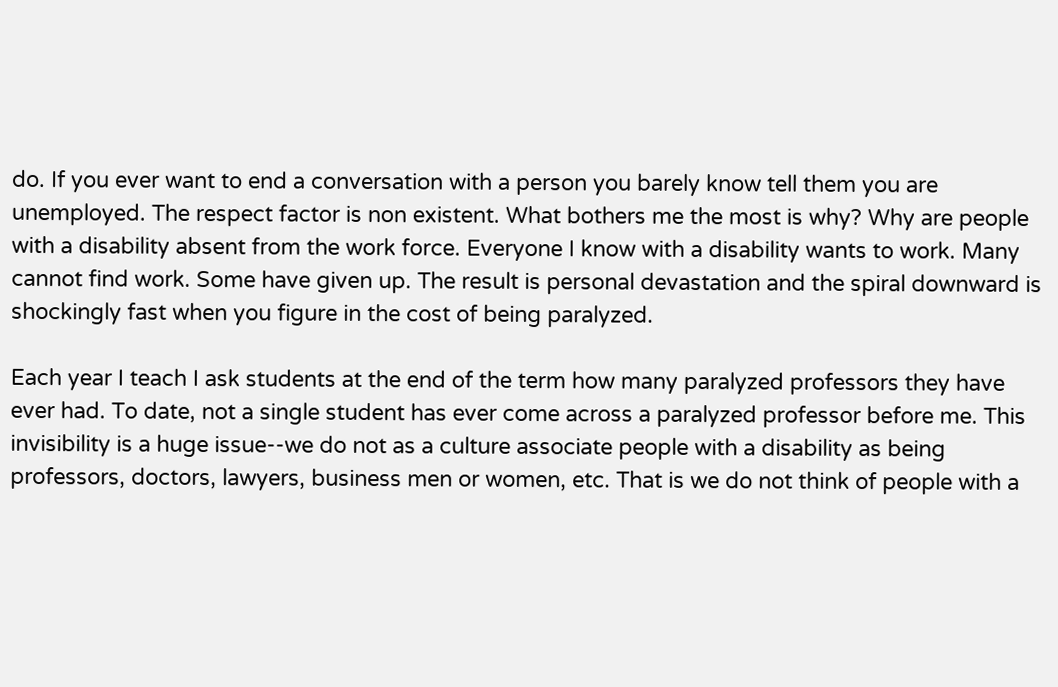do. If you ever want to end a conversation with a person you barely know tell them you are unemployed. The respect factor is non existent. What bothers me the most is why? Why are people with a disability absent from the work force. Everyone I know with a disability wants to work. Many cannot find work. Some have given up. The result is personal devastation and the spiral downward is shockingly fast when you figure in the cost of being paralyzed.

Each year I teach I ask students at the end of the term how many paralyzed professors they have ever had. To date, not a single student has ever come across a paralyzed professor before me. This invisibility is a huge issue--we do not as a culture associate people with a disability as being professors, doctors, lawyers, business men or women, etc. That is we do not think of people with a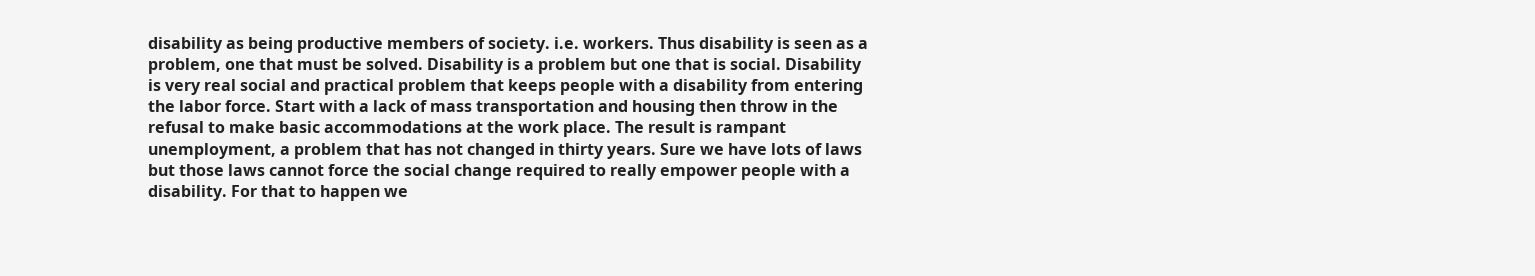disability as being productive members of society. i.e. workers. Thus disability is seen as a problem, one that must be solved. Disability is a problem but one that is social. Disability is very real social and practical problem that keeps people with a disability from entering the labor force. Start with a lack of mass transportation and housing then throw in the refusal to make basic accommodations at the work place. The result is rampant unemployment, a problem that has not changed in thirty years. Sure we have lots of laws but those laws cannot force the social change required to really empower people with a disability. For that to happen we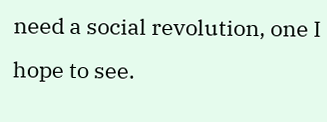need a social revolution, one I hope to see.